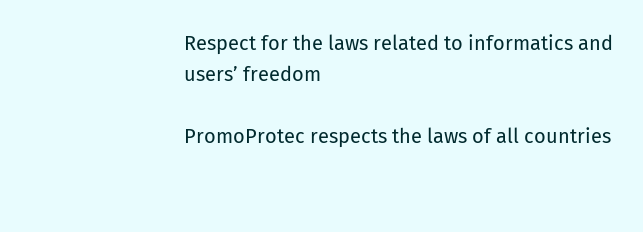Respect for the laws related to informatics and users’ freedom

PromoProtec respects the laws of all countries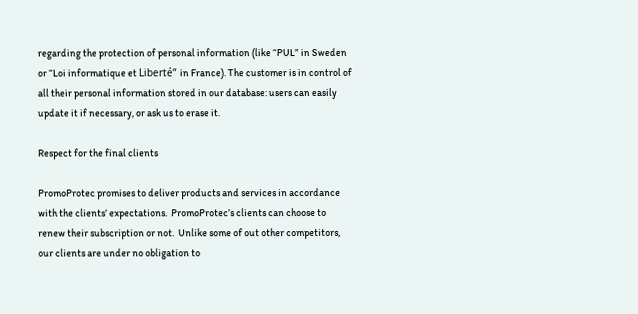regarding the protection of personal information (like “PUL” in Sweden or “Loi informatique et Liberté” in France). The customer is in control of all their personal information stored in our database: users can easily update it if necessary, or ask us to erase it.

Respect for the final clients

PromoProtec promises to deliver products and services in accordance with the clients’ expectations.  PromoProtec’s clients can choose to renew their subscription or not.  Unlike some of out other competitors, our clients are under no obligation to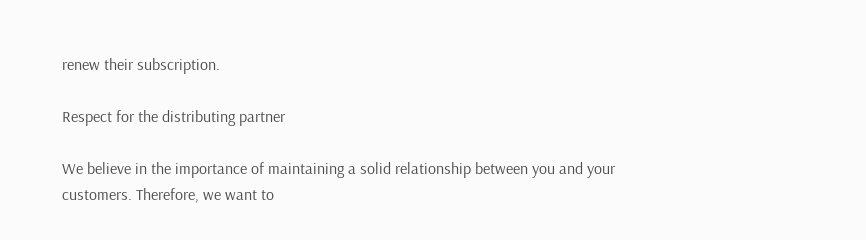renew their subscription.

Respect for the distributing partner

We believe in the importance of maintaining a solid relationship between you and your customers. Therefore, we want to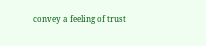convey a feeling of trust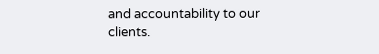and accountability to our clients.